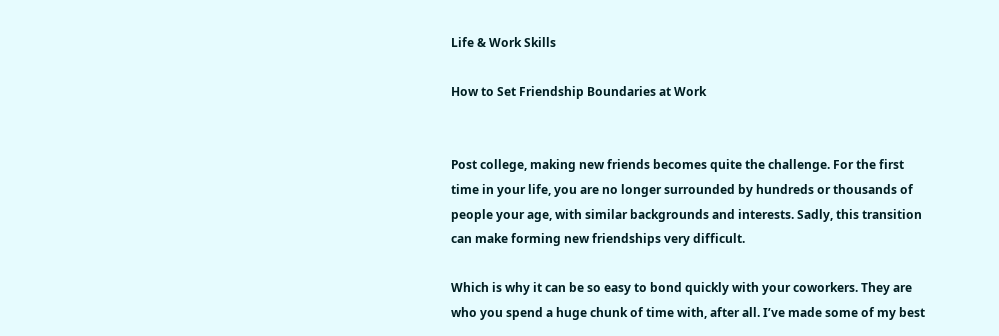Life & Work Skills

How to Set Friendship Boundaries at Work


Post college, making new friends becomes quite the challenge. For the first time in your life, you are no longer surrounded by hundreds or thousands of people your age, with similar backgrounds and interests. Sadly, this transition can make forming new friendships very difficult.

Which is why it can be so easy to bond quickly with your coworkers. They are who you spend a huge chunk of time with, after all. I’ve made some of my best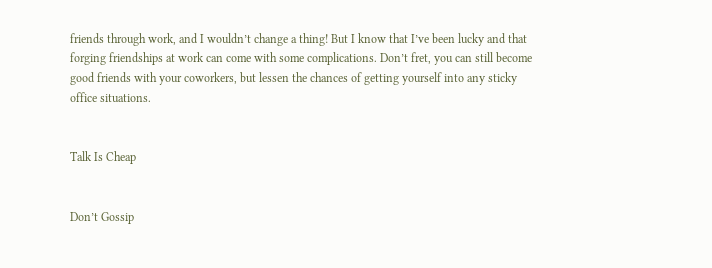friends through work, and I wouldn’t change a thing! But I know that I’ve been lucky and that forging friendships at work can come with some complications. Don’t fret, you can still become good friends with your coworkers, but lessen the chances of getting yourself into any sticky office situations.


Talk Is Cheap


Don’t Gossip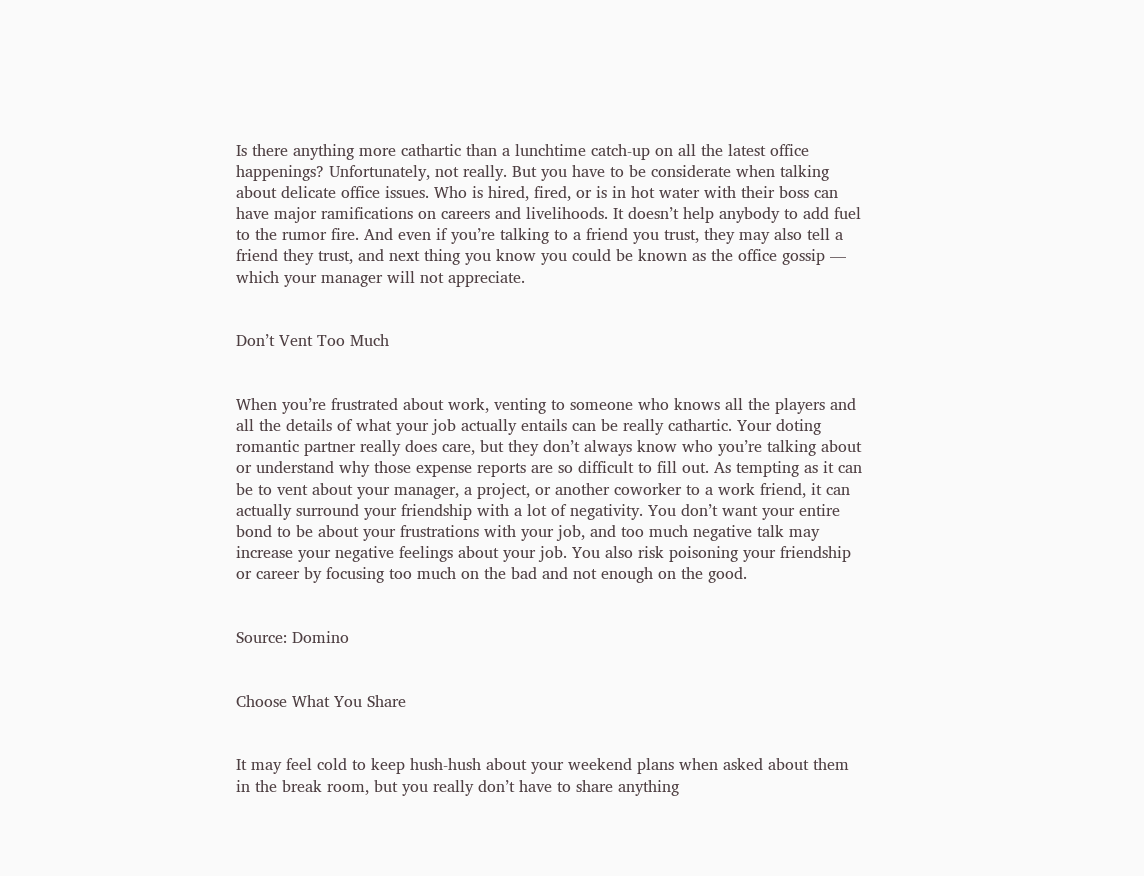Is there anything more cathartic than a lunchtime catch-up on all the latest office happenings? Unfortunately, not really. But you have to be considerate when talking about delicate office issues. Who is hired, fired, or is in hot water with their boss can have major ramifications on careers and livelihoods. It doesn’t help anybody to add fuel to the rumor fire. And even if you’re talking to a friend you trust, they may also tell a friend they trust, and next thing you know you could be known as the office gossip — which your manager will not appreciate.


Don’t Vent Too Much


When you’re frustrated about work, venting to someone who knows all the players and all the details of what your job actually entails can be really cathartic. Your doting romantic partner really does care, but they don’t always know who you’re talking about or understand why those expense reports are so difficult to fill out. As tempting as it can be to vent about your manager, a project, or another coworker to a work friend, it can actually surround your friendship with a lot of negativity. You don’t want your entire bond to be about your frustrations with your job, and too much negative talk may increase your negative feelings about your job. You also risk poisoning your friendship or career by focusing too much on the bad and not enough on the good.


Source: Domino


Choose What You Share


It may feel cold to keep hush-hush about your weekend plans when asked about them in the break room, but you really don’t have to share anything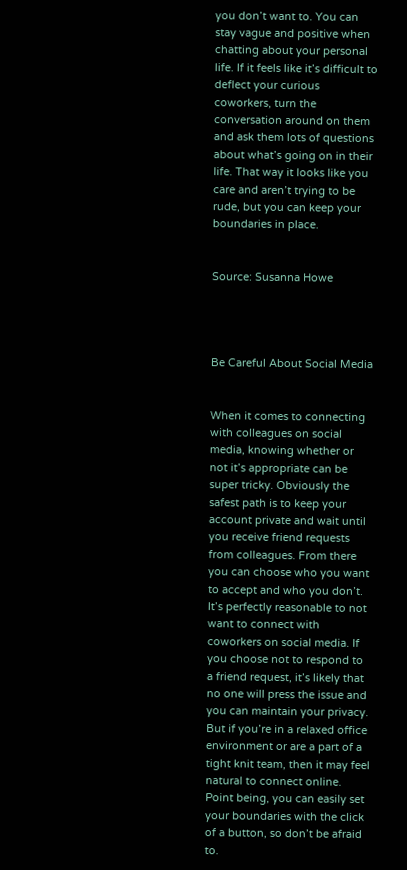you don’t want to. You can stay vague and positive when chatting about your personal life. If it feels like it’s difficult to deflect your curious coworkers, turn the conversation around on them and ask them lots of questions about what’s going on in their life. That way it looks like you care and aren’t trying to be rude, but you can keep your boundaries in place.


Source: Susanna Howe




Be Careful About Social Media


When it comes to connecting with colleagues on social media, knowing whether or not it’s appropriate can be super tricky. Obviously the safest path is to keep your account private and wait until you receive friend requests from colleagues. From there you can choose who you want to accept and who you don’t. It’s perfectly reasonable to not want to connect with coworkers on social media. If you choose not to respond to a friend request, it’s likely that no one will press the issue and you can maintain your privacy. But if you’re in a relaxed office environment or are a part of a tight knit team, then it may feel natural to connect online. Point being, you can easily set your boundaries with the click of a button, so don’t be afraid to.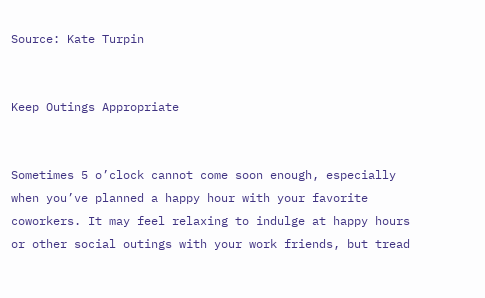Source: Kate Turpin


Keep Outings Appropriate


Sometimes 5 o’clock cannot come soon enough, especially when you’ve planned a happy hour with your favorite coworkers. It may feel relaxing to indulge at happy hours or other social outings with your work friends, but tread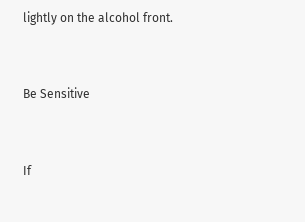lightly on the alcohol front.


Be Sensitive


If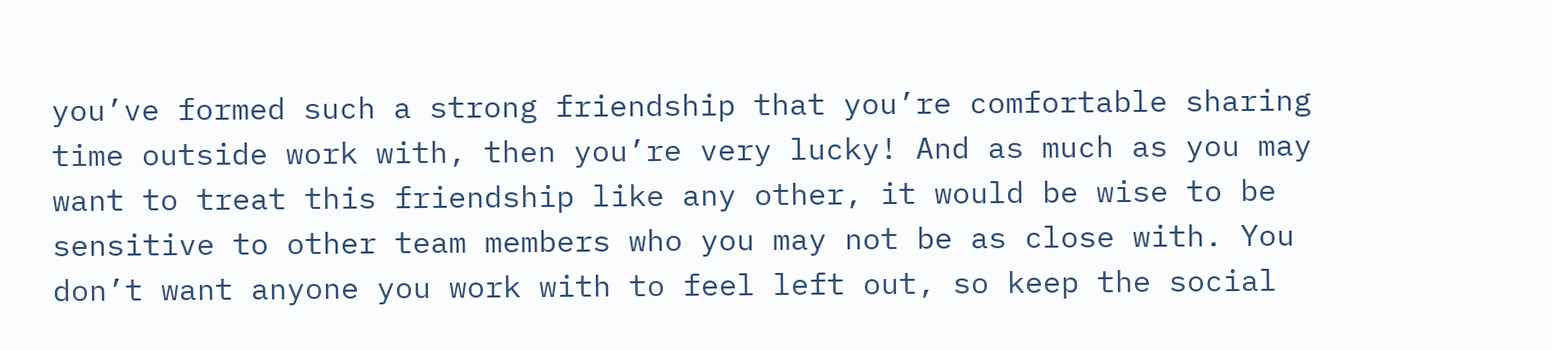you’ve formed such a strong friendship that you’re comfortable sharing time outside work with, then you’re very lucky! And as much as you may want to treat this friendship like any other, it would be wise to be sensitive to other team members who you may not be as close with. You don’t want anyone you work with to feel left out, so keep the social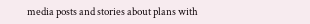media posts and stories about plans with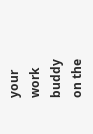your work buddy on the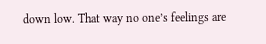down low. That way no one’s feelings are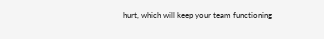hurt, which will keep your team functioning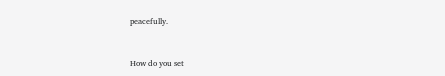peacefully.


How do you set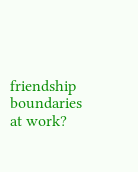friendship boundaries at work?